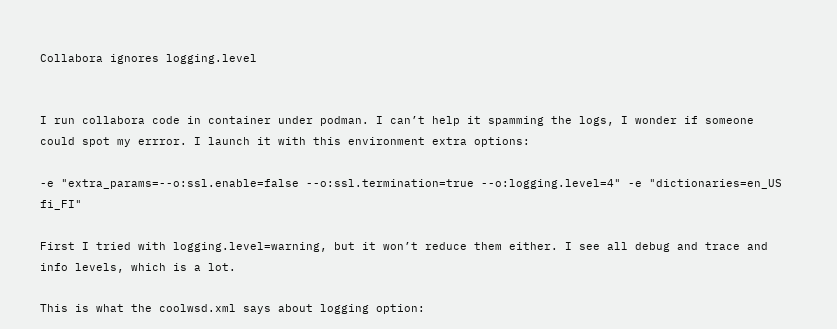Collabora ignores logging.level


I run collabora code in container under podman. I can’t help it spamming the logs, I wonder if someone could spot my errror. I launch it with this environment extra options:

-e "extra_params=--o:ssl.enable=false --o:ssl.termination=true --o:logging.level=4" -e "dictionaries=en_US fi_FI"

First I tried with logging.level=warning, but it won’t reduce them either. I see all debug and trace and info levels, which is a lot.

This is what the coolwsd.xml says about logging option: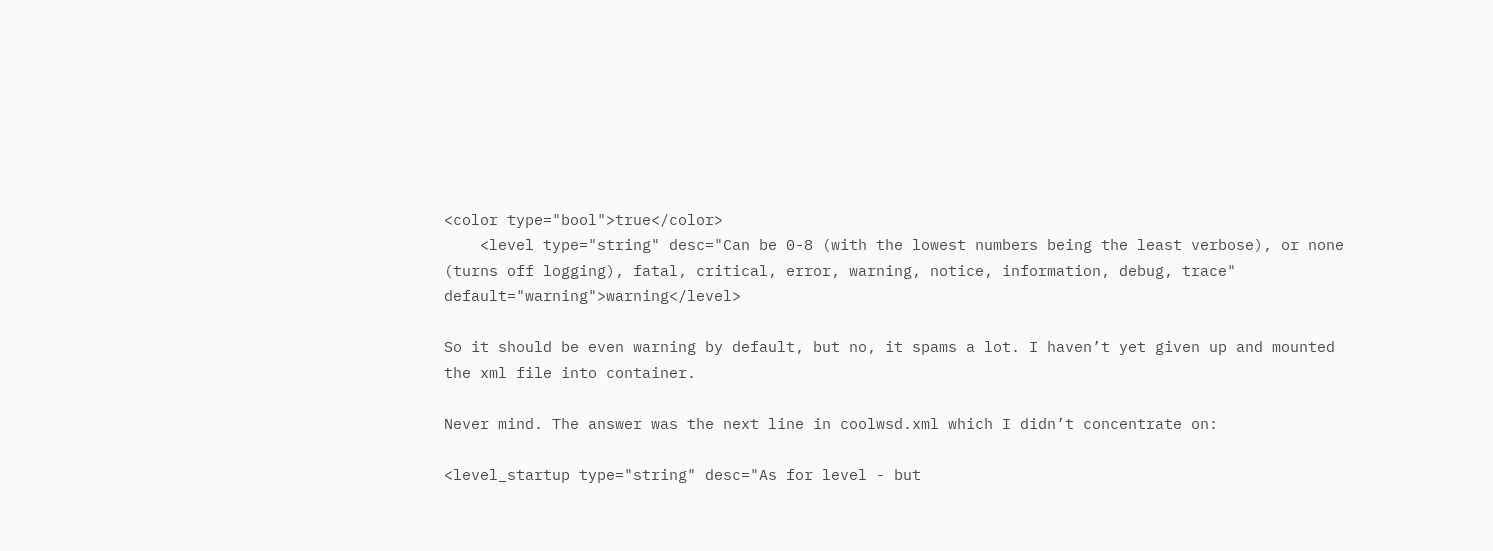<color type="bool">true</color>
    <level type="string" desc="Can be 0-8 (with the lowest numbers being the least verbose), or none (turns off logging), fatal, critical, error, warning, notice, information, debug, trace" default="warning">warning</level>

So it should be even warning by default, but no, it spams a lot. I haven’t yet given up and mounted the xml file into container.

Never mind. The answer was the next line in coolwsd.xml which I didn’t concentrate on:

<level_startup type="string" desc="As for level - but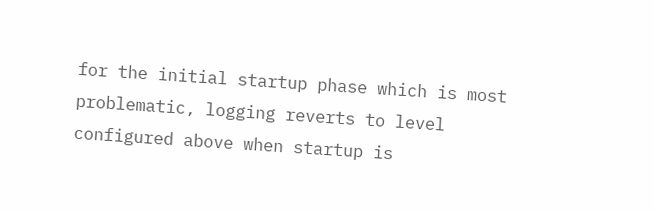for the initial startup phase which is most problematic, logging reverts to level configured above when startup is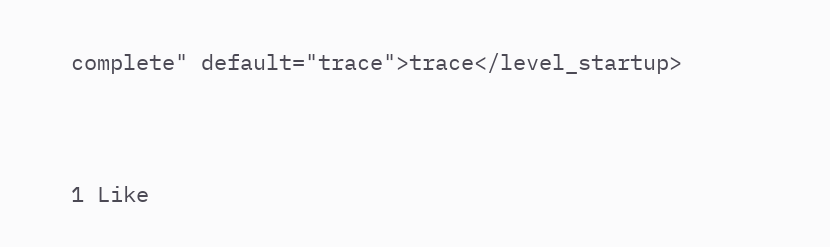complete" default="trace">trace</level_startup>


1 Like